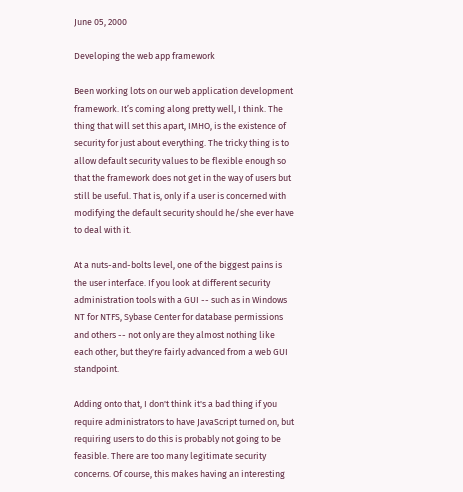June 05, 2000

Developing the web app framework

Been working lots on our web application development framework. It’s coming along pretty well, I think. The thing that will set this apart, IMHO, is the existence of security for just about everything. The tricky thing is to allow default security values to be flexible enough so that the framework does not get in the way of users but still be useful. That is, only if a user is concerned with modifying the default security should he/she ever have to deal with it.

At a nuts-and-bolts level, one of the biggest pains is the user interface. If you look at different security administration tools with a GUI -- such as in Windows NT for NTFS, Sybase Center for database permissions and others -- not only are they almost nothing like each other, but they're fairly advanced from a web GUI standpoint.

Adding onto that, I don't think it's a bad thing if you require administrators to have JavaScript turned on, but requiring users to do this is probably not going to be feasible. There are too many legitimate security concerns. Of course, this makes having an interesting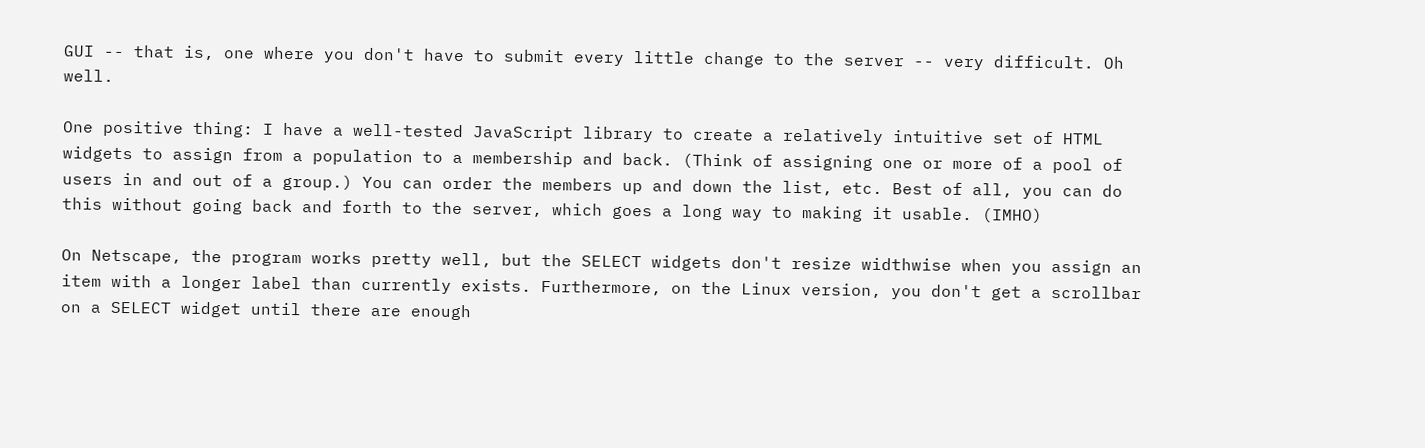GUI -- that is, one where you don't have to submit every little change to the server -- very difficult. Oh well.

One positive thing: I have a well-tested JavaScript library to create a relatively intuitive set of HTML widgets to assign from a population to a membership and back. (Think of assigning one or more of a pool of users in and out of a group.) You can order the members up and down the list, etc. Best of all, you can do this without going back and forth to the server, which goes a long way to making it usable. (IMHO)

On Netscape, the program works pretty well, but the SELECT widgets don't resize widthwise when you assign an item with a longer label than currently exists. Furthermore, on the Linux version, you don't get a scrollbar on a SELECT widget until there are enough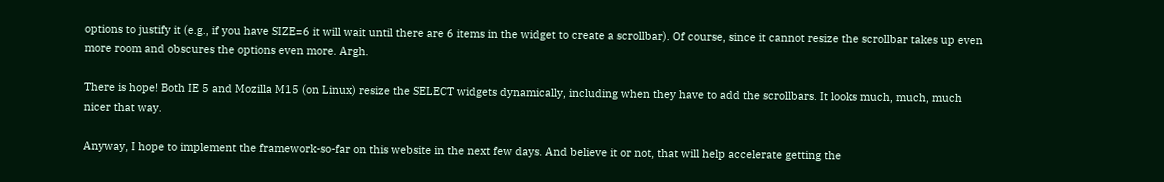options to justify it (e.g., if you have SIZE=6 it will wait until there are 6 items in the widget to create a scrollbar). Of course, since it cannot resize the scrollbar takes up even more room and obscures the options even more. Argh.

There is hope! Both IE 5 and Mozilla M15 (on Linux) resize the SELECT widgets dynamically, including when they have to add the scrollbars. It looks much, much, much nicer that way.

Anyway, I hope to implement the framework-so-far on this website in the next few days. And believe it or not, that will help accelerate getting the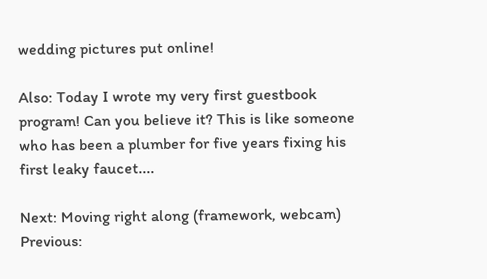wedding pictures put online!

Also: Today I wrote my very first guestbook program! Can you believe it? This is like someone who has been a plumber for five years fixing his first leaky faucet....

Next: Moving right along (framework, webcam)
Previous: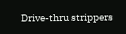Drive-thru strippers